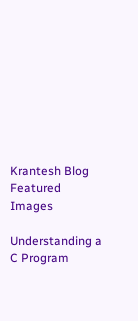Krantesh Blog Featured Images

Understanding a C Program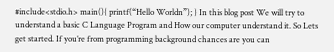#include<stdio.h> main(){ printf(“Hello Worldn”); } In this blog post We will try to understand a basic C Language Program and How our computer understand it. So Lets get started. If you’re from programming background chances are you can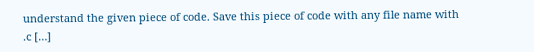understand the given piece of code. Save this piece of code with any file name with .c […]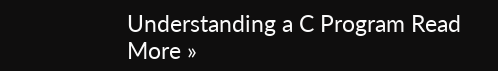Understanding a C Program Read More »